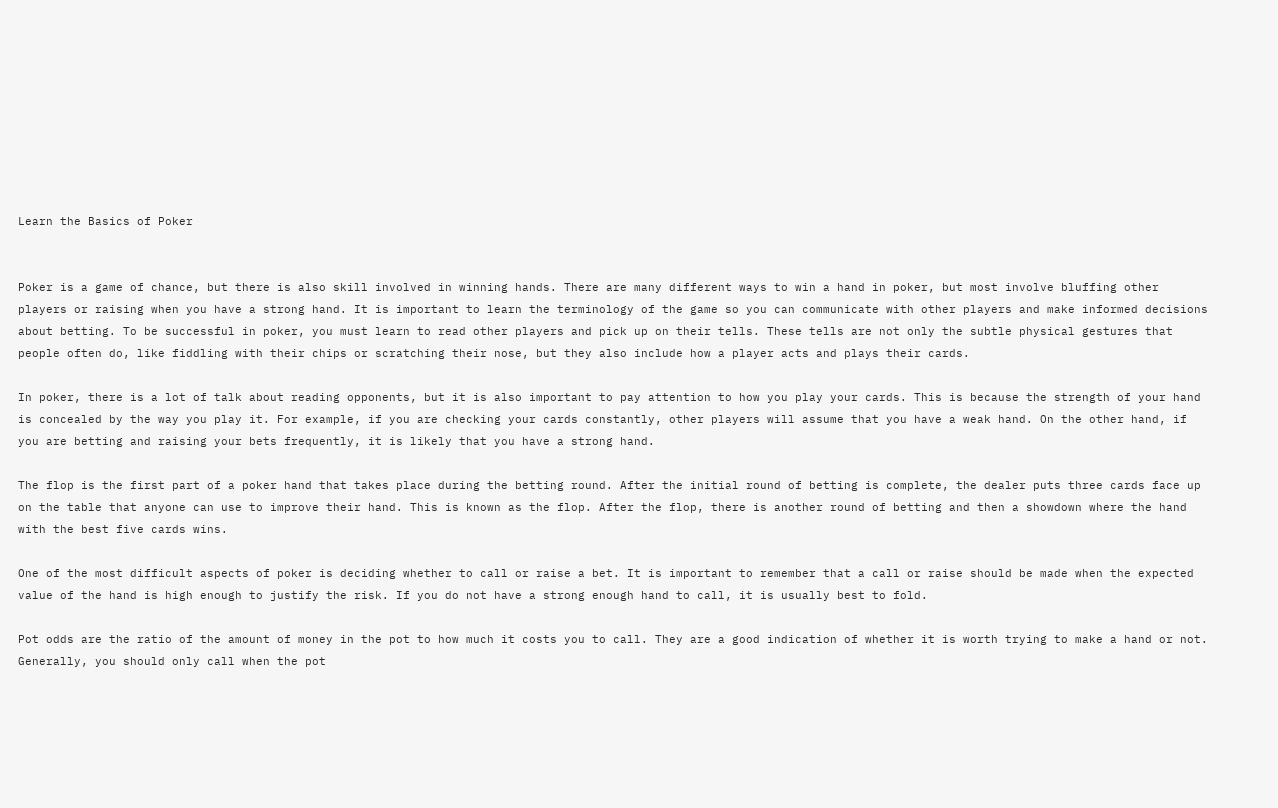Learn the Basics of Poker


Poker is a game of chance, but there is also skill involved in winning hands. There are many different ways to win a hand in poker, but most involve bluffing other players or raising when you have a strong hand. It is important to learn the terminology of the game so you can communicate with other players and make informed decisions about betting. To be successful in poker, you must learn to read other players and pick up on their tells. These tells are not only the subtle physical gestures that people often do, like fiddling with their chips or scratching their nose, but they also include how a player acts and plays their cards.

In poker, there is a lot of talk about reading opponents, but it is also important to pay attention to how you play your cards. This is because the strength of your hand is concealed by the way you play it. For example, if you are checking your cards constantly, other players will assume that you have a weak hand. On the other hand, if you are betting and raising your bets frequently, it is likely that you have a strong hand.

The flop is the first part of a poker hand that takes place during the betting round. After the initial round of betting is complete, the dealer puts three cards face up on the table that anyone can use to improve their hand. This is known as the flop. After the flop, there is another round of betting and then a showdown where the hand with the best five cards wins.

One of the most difficult aspects of poker is deciding whether to call or raise a bet. It is important to remember that a call or raise should be made when the expected value of the hand is high enough to justify the risk. If you do not have a strong enough hand to call, it is usually best to fold.

Pot odds are the ratio of the amount of money in the pot to how much it costs you to call. They are a good indication of whether it is worth trying to make a hand or not. Generally, you should only call when the pot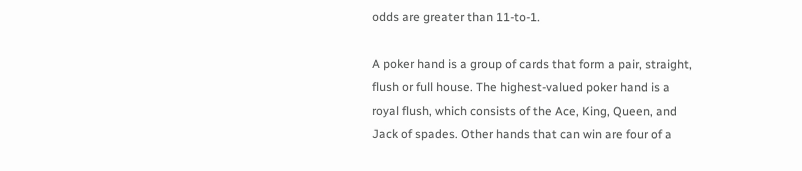odds are greater than 11-to-1.

A poker hand is a group of cards that form a pair, straight, flush or full house. The highest-valued poker hand is a royal flush, which consists of the Ace, King, Queen, and Jack of spades. Other hands that can win are four of a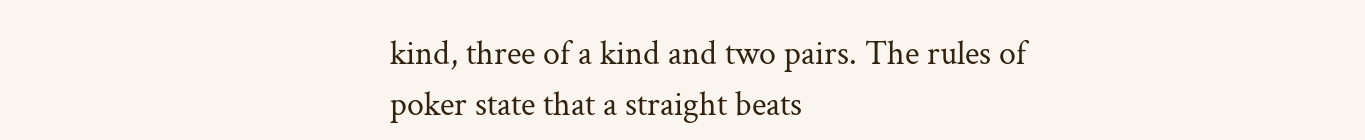kind, three of a kind and two pairs. The rules of poker state that a straight beats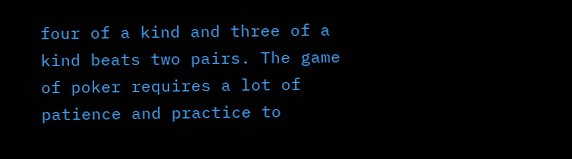four of a kind and three of a kind beats two pairs. The game of poker requires a lot of patience and practice to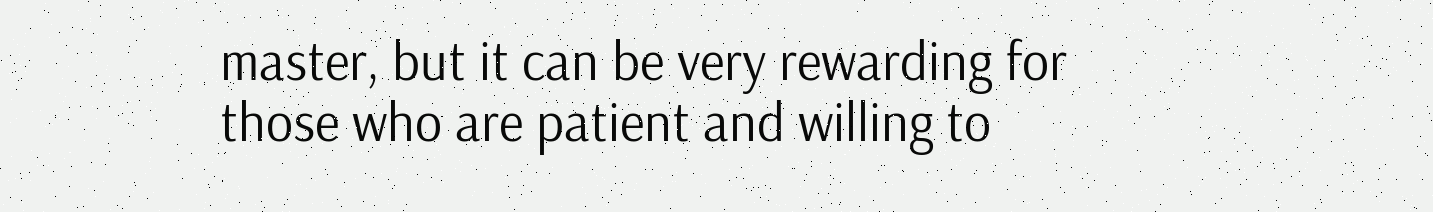master, but it can be very rewarding for those who are patient and willing to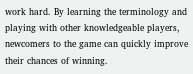work hard. By learning the terminology and playing with other knowledgeable players, newcomers to the game can quickly improve their chances of winning.